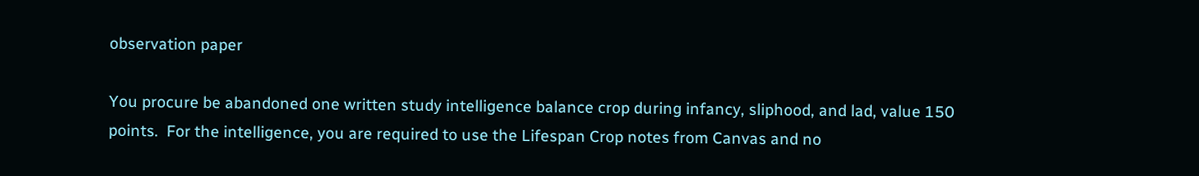observation paper

You procure be abandoned one written study intelligence balance crop during infancy, sliphood, and lad, value 150 points.  For the intelligence, you are required to use the Lifespan Crop notes from Canvas and no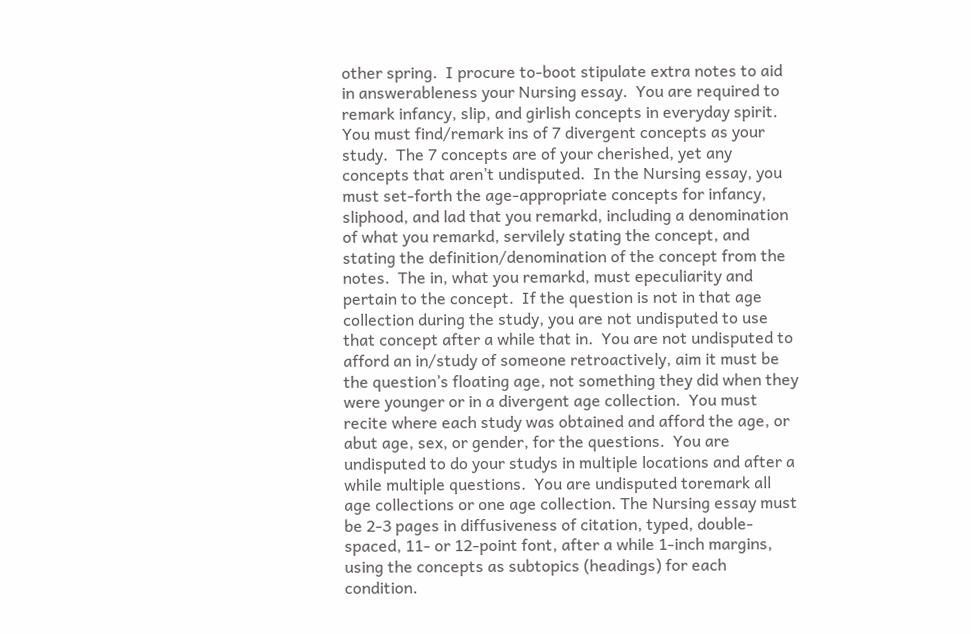other spring.  I procure to-boot stipulate extra notes to aid in answerableness your Nursing essay.  You are required to remark infancy, slip, and girlish concepts in everyday spirit.  You must find/remark ins of 7 divergent concepts as your study.  The 7 concepts are of your cherished, yet any concepts that aren’t undisputed.  In the Nursing essay, you must set-forth the age-appropriate concepts for infancy, sliphood, and lad that you remarkd, including a denomination of what you remarkd, servilely stating the concept, and stating the definition/denomination of the concept from the notes.  The in, what you remarkd, must epeculiarity and pertain to the concept.  If the question is not in that age collection during the study, you are not undisputed to use that concept after a while that in.  You are not undisputed to afford an in/study of someone retroactively, aim it must be the question’s floating age, not something they did when they were younger or in a divergent age collection.  You must recite where each study was obtained and afford the age, or abut age, sex, or gender, for the questions.  You are undisputed to do your studys in multiple locations and after a while multiple questions.  You are undisputed toremark all age collections or one age collection. The Nursing essay must be 2-3 pages in diffusiveness of citation, typed, double-spaced, 11- or 12-point font, after a while 1-inch margins, using the concepts as subtopics (headings) for each condition.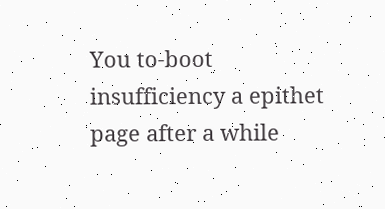You to-boot insufficiency a epithet page after a while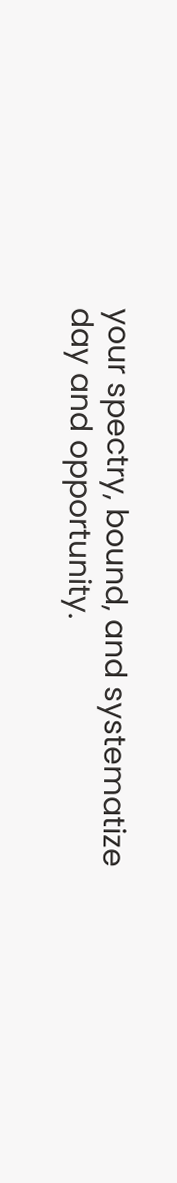your spectry, bound, and systematize day and opportunity.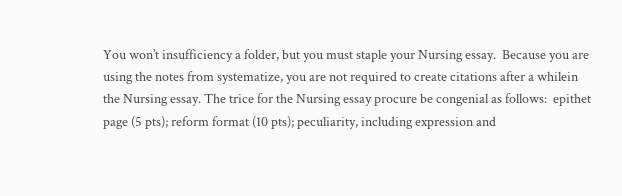You won’t insufficiency a folder, but you must staple your Nursing essay.  Because you are using the notes from systematize, you are not required to create citations after a whilein the Nursing essay. The trice for the Nursing essay procure be congenial as follows:  epithet page (5 pts); reform format (10 pts); peculiarity, including expression and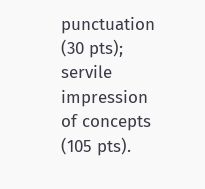punctuation (30 pts); servile impression of concepts (105 pts).